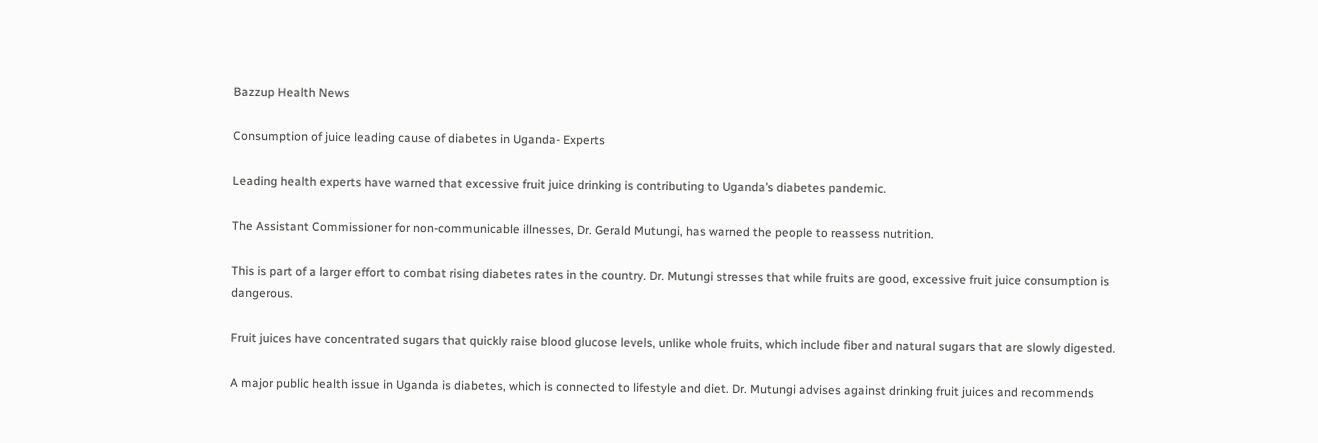Bazzup Health News

Consumption of juice leading cause of diabetes in Uganda- Experts

Leading health experts have warned that excessive fruit juice drinking is contributing to Uganda’s diabetes pandemic.

The Assistant Commissioner for non-communicable illnesses, Dr. Gerald Mutungi, has warned the people to reassess nutrition.

This is part of a larger effort to combat rising diabetes rates in the country. Dr. Mutungi stresses that while fruits are good, excessive fruit juice consumption is dangerous.

Fruit juices have concentrated sugars that quickly raise blood glucose levels, unlike whole fruits, which include fiber and natural sugars that are slowly digested.

A major public health issue in Uganda is diabetes, which is connected to lifestyle and diet. Dr. Mutungi advises against drinking fruit juices and recommends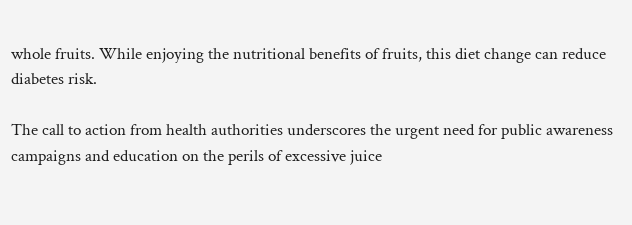whole fruits. While enjoying the nutritional benefits of fruits, this diet change can reduce diabetes risk.

The call to action from health authorities underscores the urgent need for public awareness campaigns and education on the perils of excessive juice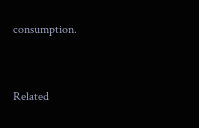consumption.


Related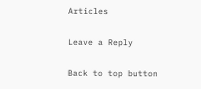Articles

Leave a Reply

Back to top button